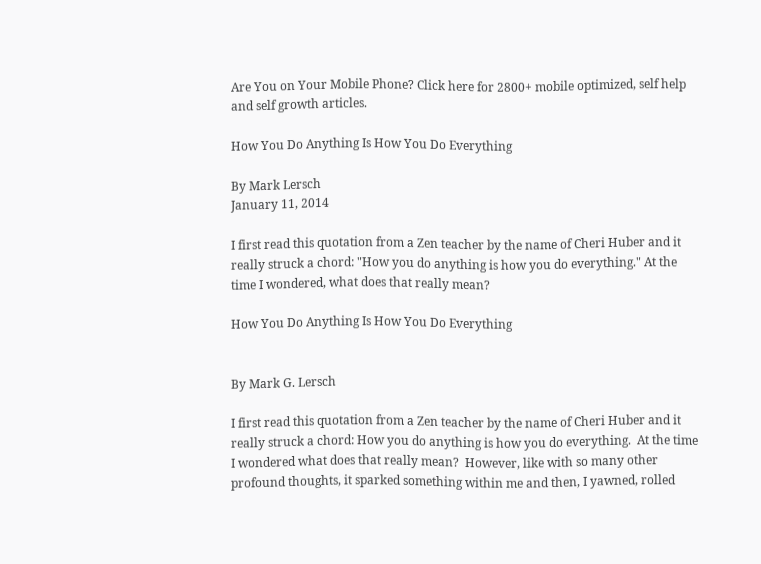Are You on Your Mobile Phone? Click here for 2800+ mobile optimized, self help and self growth articles.

How You Do Anything Is How You Do Everything

By Mark Lersch
January 11, 2014

I first read this quotation from a Zen teacher by the name of Cheri Huber and it really struck a chord: "How you do anything is how you do everything." At the time I wondered, what does that really mean?

How You Do Anything Is How You Do Everything


By Mark G. Lersch

I first read this quotation from a Zen teacher by the name of Cheri Huber and it really struck a chord: How you do anything is how you do everything.  At the time I wondered what does that really mean?  However, like with so many other profound thoughts, it sparked something within me and then, I yawned, rolled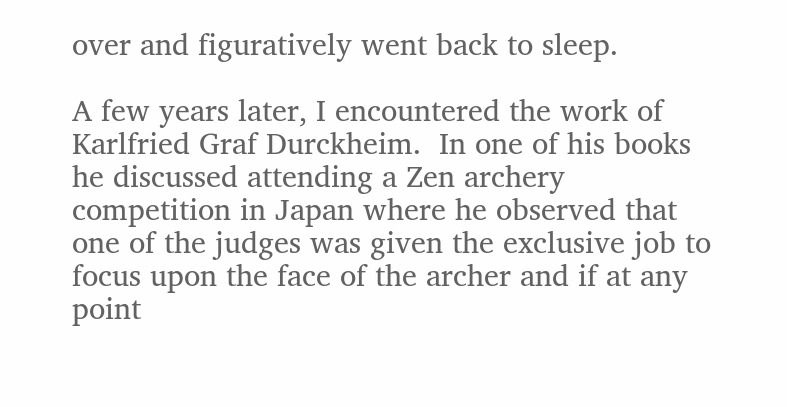over and figuratively went back to sleep.

A few years later, I encountered the work of Karlfried Graf Durckheim.  In one of his books he discussed attending a Zen archery competition in Japan where he observed that one of the judges was given the exclusive job to focus upon the face of the archer and if at any point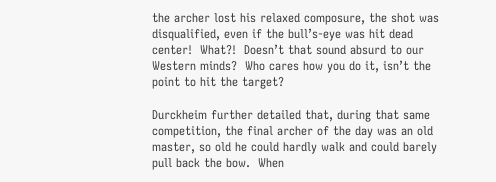the archer lost his relaxed composure, the shot was disqualified, even if the bull’s-eye was hit dead center!  What?!  Doesn’t that sound absurd to our Western minds?  Who cares how you do it, isn’t the point to hit the target?

Durckheim further detailed that, during that same competition, the final archer of the day was an old master, so old he could hardly walk and could barely pull back the bow.  When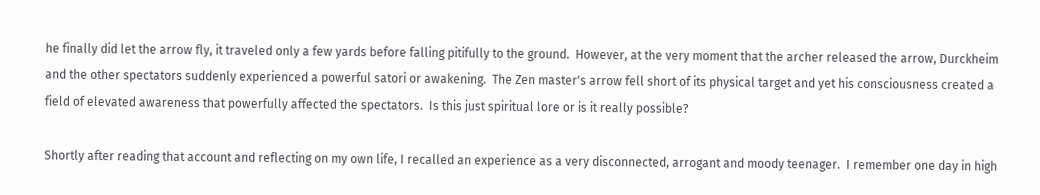he finally did let the arrow fly, it traveled only a few yards before falling pitifully to the ground.  However, at the very moment that the archer released the arrow, Durckheim and the other spectators suddenly experienced a powerful satori or awakening.  The Zen master's arrow fell short of its physical target and yet his consciousness created a field of elevated awareness that powerfully affected the spectators.  Is this just spiritual lore or is it really possible?

Shortly after reading that account and reflecting on my own life, I recalled an experience as a very disconnected, arrogant and moody teenager.  I remember one day in high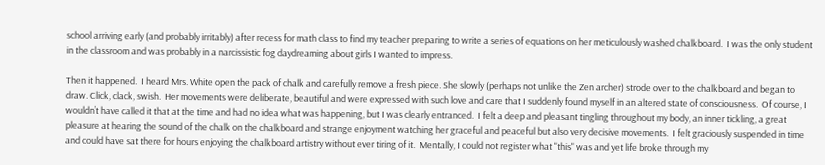school arriving early (and probably irritably) after recess for math class to find my teacher preparing to write a series of equations on her meticulously washed chalkboard.  I was the only student in the classroom and was probably in a narcissistic fog daydreaming about girls I wanted to impress.

Then it happened.  I heard Mrs. White open the pack of chalk and carefully remove a fresh piece. She slowly (perhaps not unlike the Zen archer) strode over to the chalkboard and began to draw. Click, clack, swish.  Her movements were deliberate, beautiful and were expressed with such love and care that I suddenly found myself in an altered state of consciousness.  Of course, I wouldn’t have called it that at the time and had no idea what was happening, but I was clearly entranced.  I felt a deep and pleasant tingling throughout my body, an inner tickling, a great pleasure at hearing the sound of the chalk on the chalkboard and strange enjoyment watching her graceful and peaceful but also very decisive movements.  I felt graciously suspended in time and could have sat there for hours enjoying the chalkboard artistry without ever tiring of it.  Mentally, I could not register what "this" was and yet life broke through my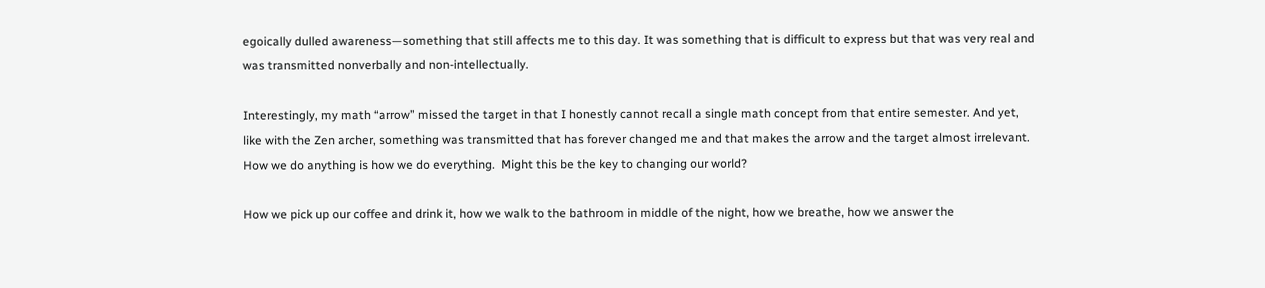egoically dulled awareness—something that still affects me to this day. It was something that is difficult to express but that was very real and was transmitted nonverbally and non-intellectually.

Interestingly, my math “arrow” missed the target in that I honestly cannot recall a single math concept from that entire semester. And yet, like with the Zen archer, something was transmitted that has forever changed me and that makes the arrow and the target almost irrelevant.  How we do anything is how we do everything.  Might this be the key to changing our world?

How we pick up our coffee and drink it, how we walk to the bathroom in middle of the night, how we breathe, how we answer the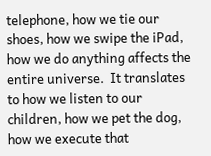telephone, how we tie our shoes, how we swipe the iPad, how we do anything affects the entire universe.  It translates to how we listen to our children, how we pet the dog, how we execute that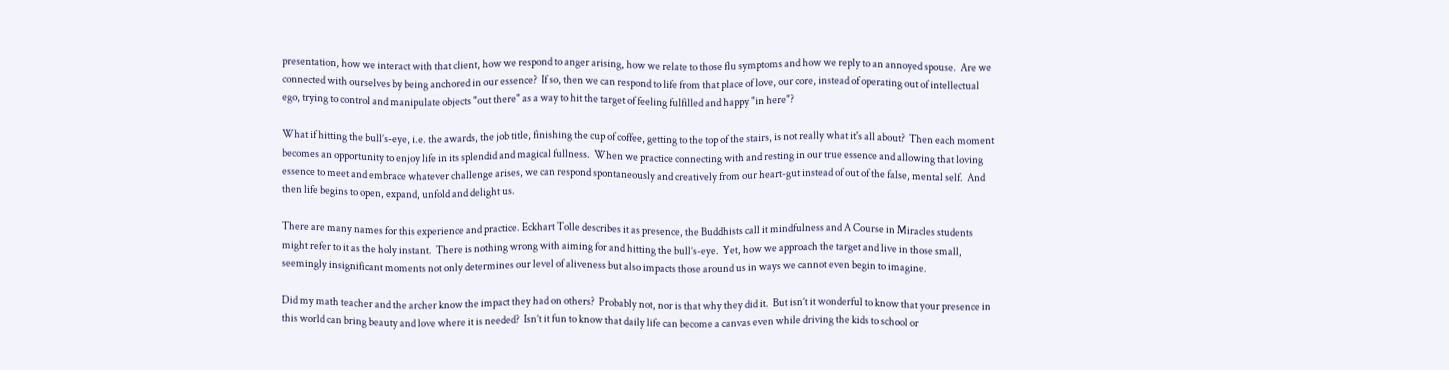presentation, how we interact with that client, how we respond to anger arising, how we relate to those flu symptoms and how we reply to an annoyed spouse.  Are we connected with ourselves by being anchored in our essence?  If so, then we can respond to life from that place of love, our core, instead of operating out of intellectual ego, trying to control and manipulate objects "out there" as a way to hit the target of feeling fulfilled and happy "in here"?

What if hitting the bull’s-eye, i.e. the awards, the job title, finishing the cup of coffee, getting to the top of the stairs, is not really what it's all about?  Then each moment becomes an opportunity to enjoy life in its splendid and magical fullness.  When we practice connecting with and resting in our true essence and allowing that loving essence to meet and embrace whatever challenge arises, we can respond spontaneously and creatively from our heart-gut instead of out of the false, mental self.  And then life begins to open, expand, unfold and delight us.

There are many names for this experience and practice. Eckhart Tolle describes it as presence, the Buddhists call it mindfulness and A Course in Miracles students might refer to it as the holy instant.  There is nothing wrong with aiming for and hitting the bull’s-eye.  Yet, how we approach the target and live in those small, seemingly insignificant moments not only determines our level of aliveness but also impacts those around us in ways we cannot even begin to imagine.

Did my math teacher and the archer know the impact they had on others?  Probably not, nor is that why they did it.  But isn’t it wonderful to know that your presence in this world can bring beauty and love where it is needed?  Isn’t it fun to know that daily life can become a canvas even while driving the kids to school or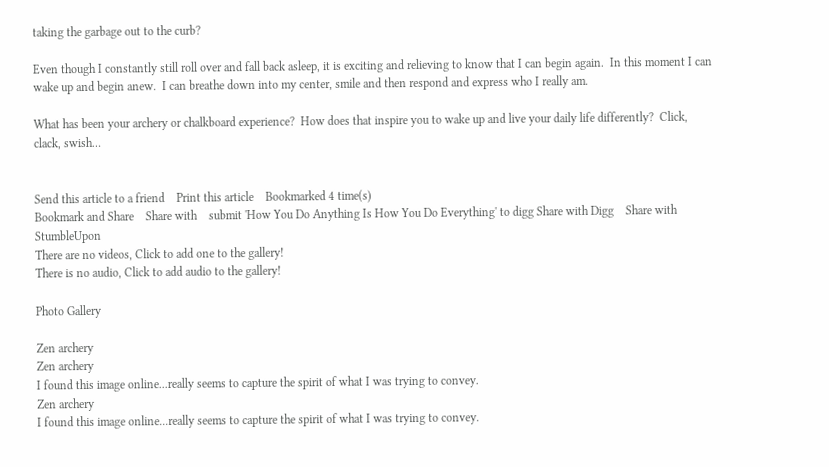taking the garbage out to the curb?

Even though I constantly still roll over and fall back asleep, it is exciting and relieving to know that I can begin again.  In this moment I can wake up and begin anew.  I can breathe down into my center, smile and then respond and express who I really am.

What has been your archery or chalkboard experience?  How does that inspire you to wake up and live your daily life differently?  Click, clack, swish…


Send this article to a friend    Print this article    Bookmarked 4 time(s)
Bookmark and Share    Share with    submit 'How You Do Anything Is How You Do Everything' to digg Share with Digg    Share with StumbleUpon
There are no videos, Click to add one to the gallery!
There is no audio, Click to add audio to the gallery!

Photo Gallery

Zen archery
Zen archery
I found this image online...really seems to capture the spirit of what I was trying to convey.
Zen archery
I found this image online...really seems to capture the spirit of what I was trying to convey.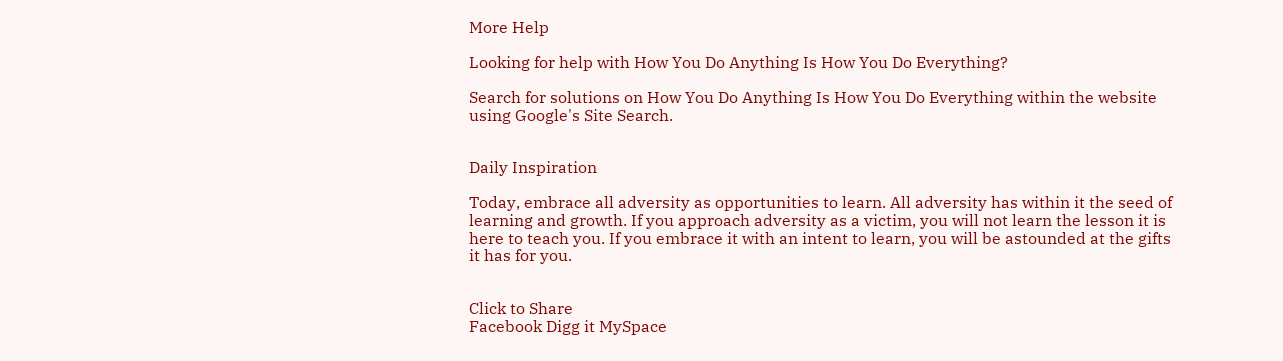More Help

Looking for help with How You Do Anything Is How You Do Everything?

Search for solutions on How You Do Anything Is How You Do Everything within the website using Google's Site Search.


Daily Inspiration

Today, embrace all adversity as opportunities to learn. All adversity has within it the seed of learning and growth. If you approach adversity as a victim, you will not learn the lesson it is here to teach you. If you embrace it with an intent to learn, you will be astounded at the gifts it has for you.


Click to Share
Facebook Digg it MySpace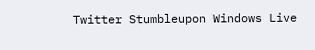Twitter Stumbleupon Windows Live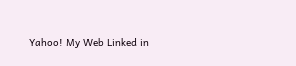Yahoo! My Web Linked in